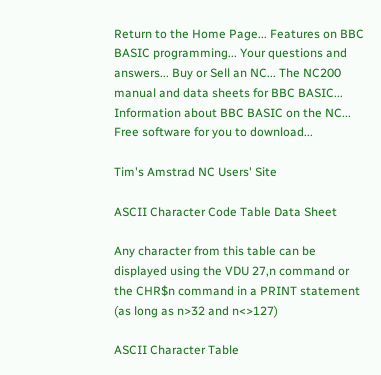Return to the Home Page... Features on BBC BASIC programming... Your questions and answers... Buy or Sell an NC... The NC200 manual and data sheets for BBC BASIC... Information about BBC BASIC on the NC... Free software for you to download...

Tim's Amstrad NC Users' Site

ASCII Character Code Table Data Sheet

Any character from this table can be displayed using the VDU 27,n command or the CHR$n command in a PRINT statement (as long as n>32 and n<>127)

ASCII Character Table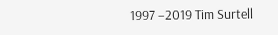1997 –2019 Tim Surtell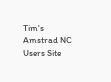Tim's Amstrad NC Users Site